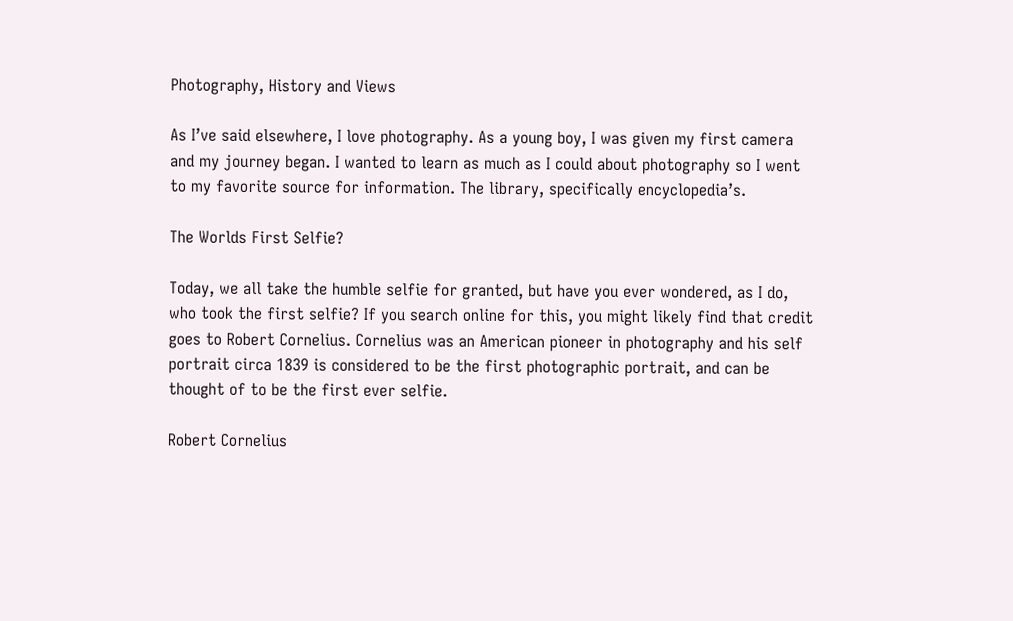Photography, History and Views

As I’ve said elsewhere, I love photography. As a young boy, I was given my first camera and my journey began. I wanted to learn as much as I could about photography so I went to my favorite source for information. The library, specifically encyclopedia’s.

The Worlds First Selfie?

Today, we all take the humble selfie for granted, but have you ever wondered, as I do, who took the first selfie? If you search online for this, you might likely find that credit goes to Robert Cornelius. Cornelius was an American pioneer in photography and his self portrait circa 1839 is considered to be the first photographic portrait, and can be thought of to be the first ever selfie.

Robert Cornelius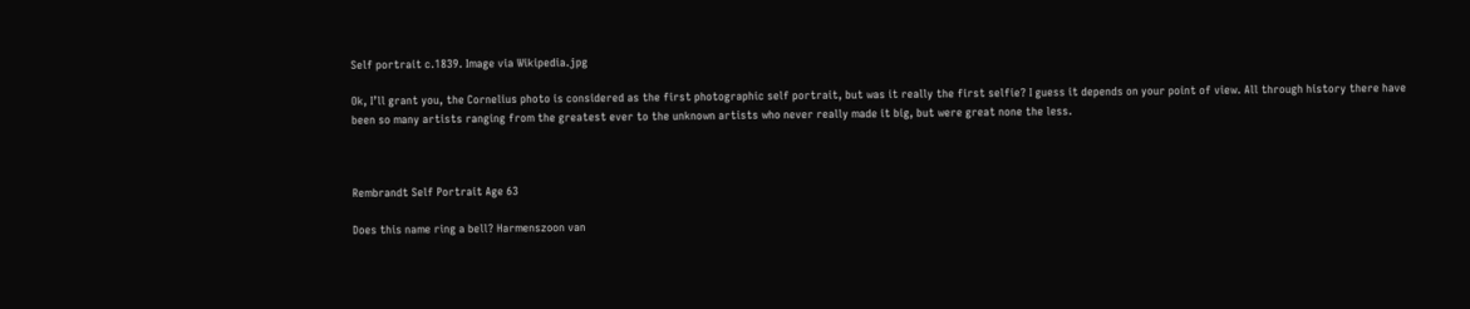Self portrait c.1839. Image via Wikipedia.jpg

Ok, I’ll grant you, the Cornelius photo is considered as the first photographic self portrait, but was it really the first selfie? I guess it depends on your point of view. All through history there have been so many artists ranging from the greatest ever to the unknown artists who never really made it big, but were great none the less.



Rembrandt Self Portrait Age 63

Does this name ring a bell? Harmenszoon van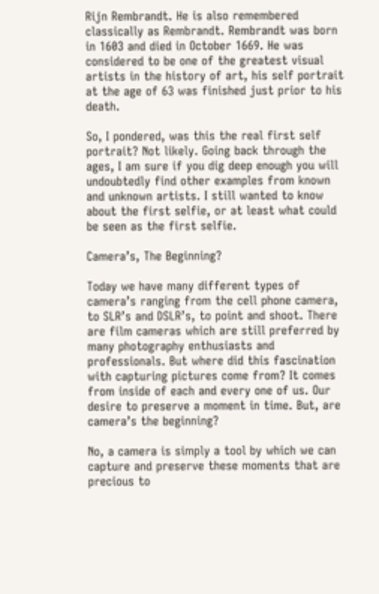Rijn Rembrandt. He is also remembered classically as Rembrandt. Rembrandt was born in 1603 and died in October 1669. He was considered to be one of the greatest visual artists in the history of art, his self portrait at the age of 63 was finished just prior to his death.

So, I pondered, was this the real first self portrait? Not likely. Going back through the ages, I am sure if you dig deep enough you will undoubtedly find other examples from known and unknown artists. I still wanted to know about the first selfie, or at least what could be seen as the first selfie.

Camera’s, The Beginning?

Today we have many different types of camera’s ranging from the cell phone camera, to SLR’s and DSLR’s, to point and shoot. There are film cameras which are still preferred by many photography enthusiasts and professionals. But where did this fascination with capturing pictures come from? It comes from inside of each and every one of us. Our desire to preserve a moment in time. But, are camera’s the beginning?

No, a camera is simply a tool by which we can capture and preserve these moments that are precious to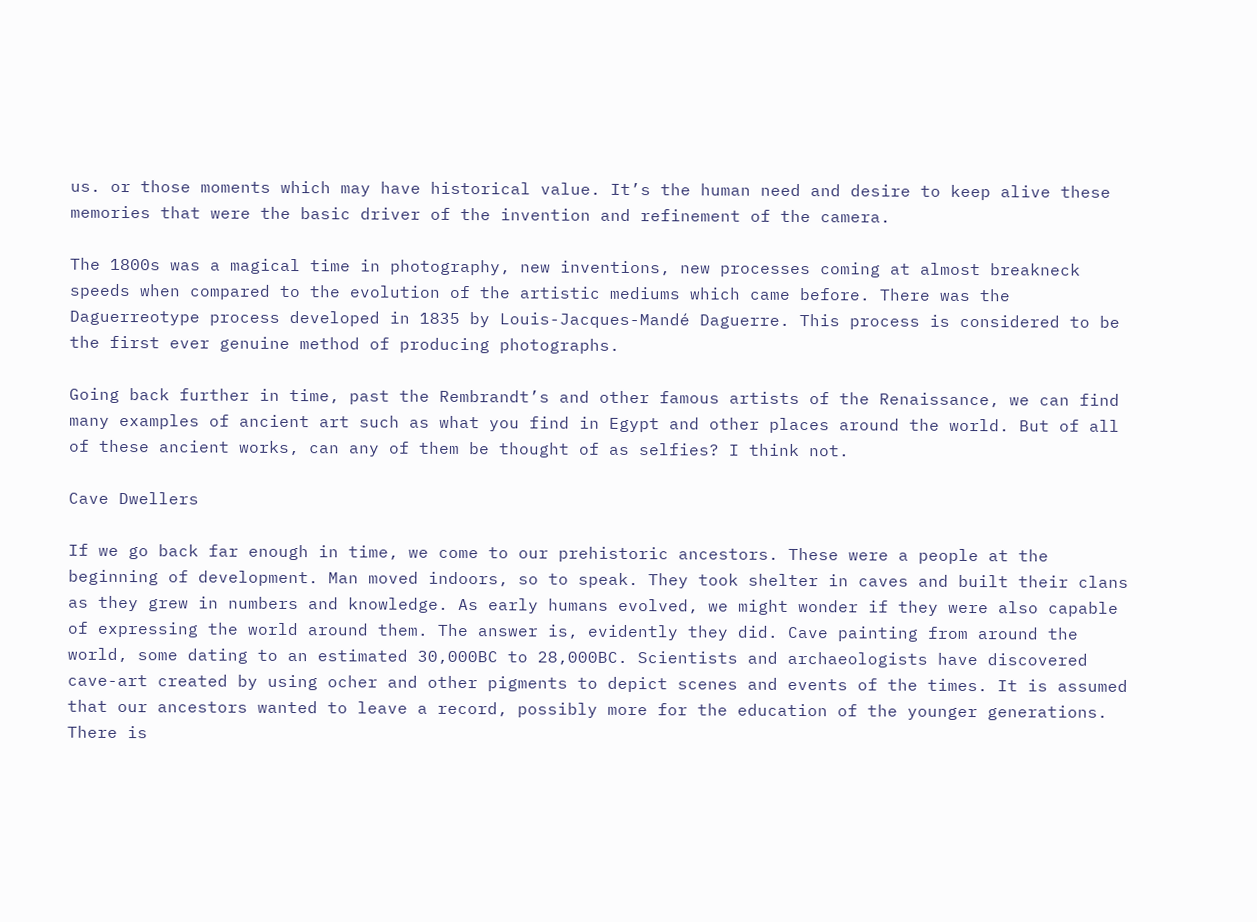us. or those moments which may have historical value. It’s the human need and desire to keep alive these memories that were the basic driver of the invention and refinement of the camera.

The 1800s was a magical time in photography, new inventions, new processes coming at almost breakneck speeds when compared to the evolution of the artistic mediums which came before. There was the Daguerreotype process developed in 1835 by Louis-Jacques-Mandé Daguerre. This process is considered to be the first ever genuine method of producing photographs.

Going back further in time, past the Rembrandt’s and other famous artists of the Renaissance, we can find many examples of ancient art such as what you find in Egypt and other places around the world. But of all of these ancient works, can any of them be thought of as selfies? I think not.

Cave Dwellers

If we go back far enough in time, we come to our prehistoric ancestors. These were a people at the beginning of development. Man moved indoors, so to speak. They took shelter in caves and built their clans as they grew in numbers and knowledge. As early humans evolved, we might wonder if they were also capable of expressing the world around them. The answer is, evidently they did. Cave painting from around the world, some dating to an estimated 30,000BC to 28,000BC. Scientists and archaeologists have discovered cave-art created by using ocher and other pigments to depict scenes and events of the times. It is assumed that our ancestors wanted to leave a record, possibly more for the education of the younger generations. There is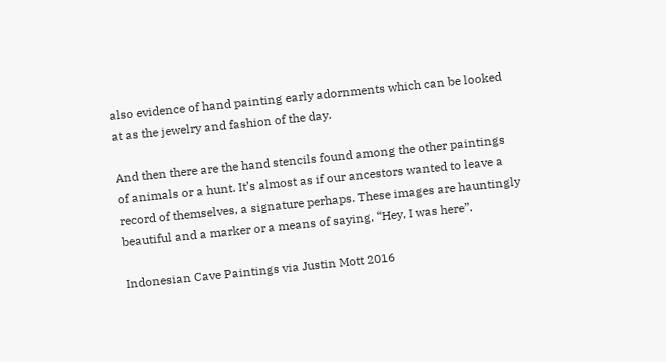also evidence of hand painting early adornments which can be looked at as the jewelry and fashion of the day.

And then there are the hand stencils found among the other paintings of animals or a hunt. It’s almost as if our ancestors wanted to leave a record of themselves, a signature perhaps. These images are hauntingly beautiful and a marker or a means of saying, “Hey, I was here”.

Indonesian Cave Paintings via Justin Mott 2016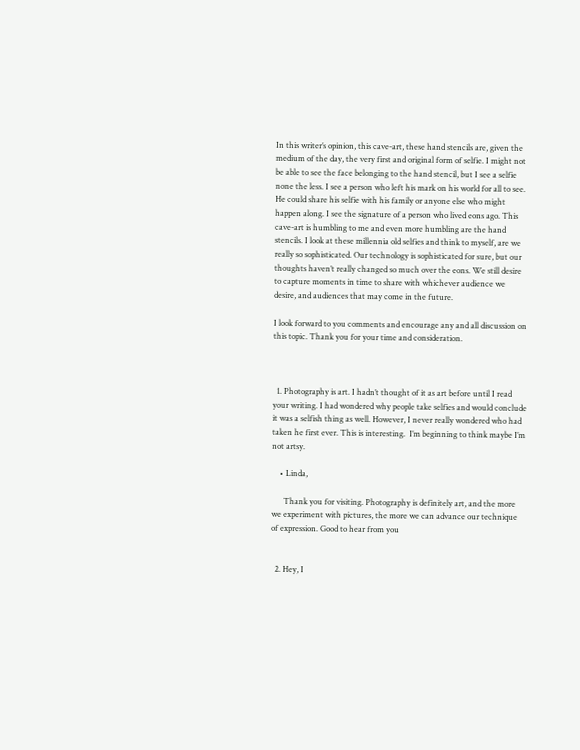In this writer’s opinion, this cave-art, these hand stencils are, given the medium of the day, the very first and original form of selfie. I might not be able to see the face belonging to the hand stencil, but I see a selfie none the less. I see a person who left his mark on his world for all to see. He could share his selfie with his family or anyone else who might happen along. I see the signature of a person who lived eons ago. This cave-art is humbling to me and even more humbling are the hand stencils. I look at these millennia old selfies and think to myself, are we really so sophisticated. Our technology is sophisticated for sure, but our thoughts haven’t really changed so much over the eons. We still desire to capture moments in time to share with whichever audience we desire, and audiences that may come in the future.

I look forward to you comments and encourage any and all discussion on this topic. Thank you for your time and consideration.



  1. Photography is art. I hadn’t thought of it as art before until I read your writing. I had wondered why people take selfies and would conclude it was a selfish thing as well. However, I never really wondered who had taken he first ever. This is interesting.  I’m beginning to think maybe I’m not artsy.

    • Linda,

      Thank you for visiting. Photography is definitely art, and the more we experiment with pictures, the more we can advance our technique of expression. Good to hear from you


  2. Hey, I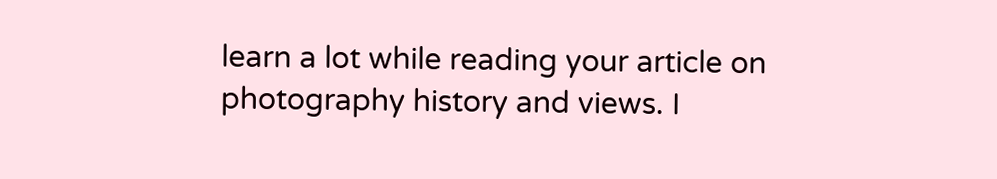learn a lot while reading your article on photography history and views. I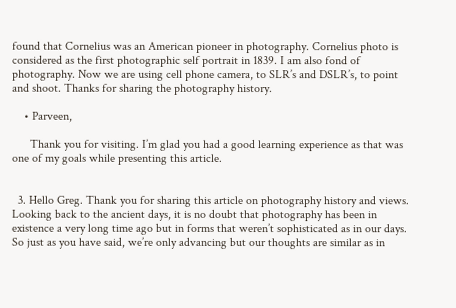found that Cornelius was an American pioneer in photography. Cornelius photo is considered as the first photographic self portrait in 1839. I am also fond of photography. Now we are using cell phone camera, to SLR’s and DSLR’s, to point and shoot. Thanks for sharing the photography history.

    • Parveen,

      Thank you for visiting. I’m glad you had a good learning experience as that was one of my goals while presenting this article.


  3. Hello Greg. Thank you for sharing this article on photography history and views. Looking back to the ancient days, it is no doubt that photography has been in existence a very long time ago but in forms that weren’t sophisticated as in our days. So just as you have said, we’re only advancing but our thoughts are similar as in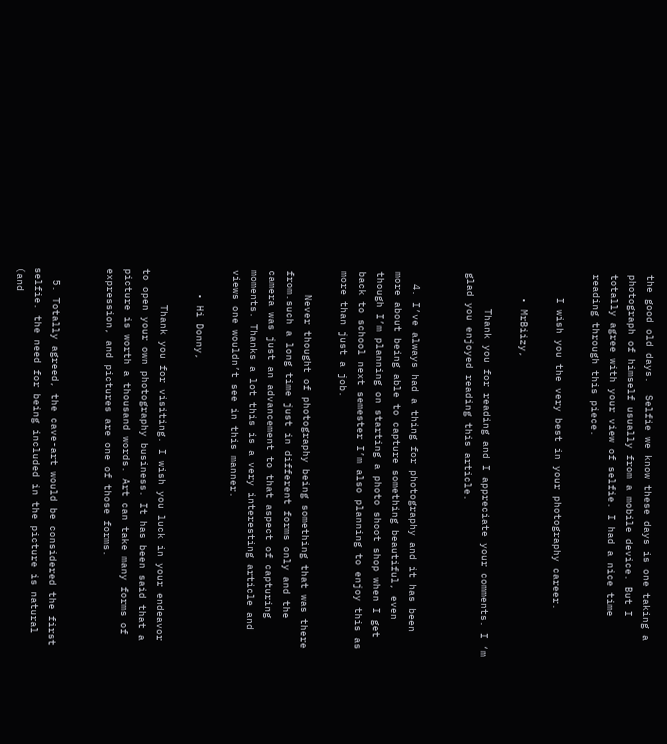the good old days.  Selfie we know these days is one taking a photograph of himself usually from a mobile device. But I totally agree with your view of selfie. I had a nice time reading through this piece.

    I wish you the very best in your photography career.

    • MrBiizy,

      Thank you for reading and I appreciate your comments. I ‘m glad you enjoyed reading this article.


  4. I’ve always had a thing for photography and it has been more about being able to capture something beautiful, even though I’m planning on starting a photo shoot shop when I get back to school next semester I’m also planning to enjoy this as more than just a job.

    Never thought of photography being something that was there from.such a long time just in different forms only and the camera was just an advancement to that aspect of capturing moments. Thanks a lot this is a very interesting article and views one wouldn’t see in this manner.

    • Hi Donny,

      Thank you for visiting. I wish you luck in your endeavor to open your own photography business. It has been said that a picture is worth a thousand words. Art can take many forms of expression, and pictures are one of those forms.


  5. Totally agreed, the cave-art would be considered the first selfie. the need for being included in the picture is natural (and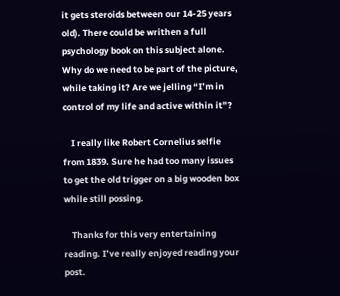it gets steroids between our 14-25 years old). There could be writhen a full psychology book on this subject alone. Why do we need to be part of the picture, while taking it? Are we jelling “I’m in control of my life and active within it”?

    I really like Robert Cornelius selfie from 1839. Sure he had too many issues to get the old trigger on a big wooden box while still possing.

    Thanks for this very entertaining reading. I’ve really enjoyed reading your post.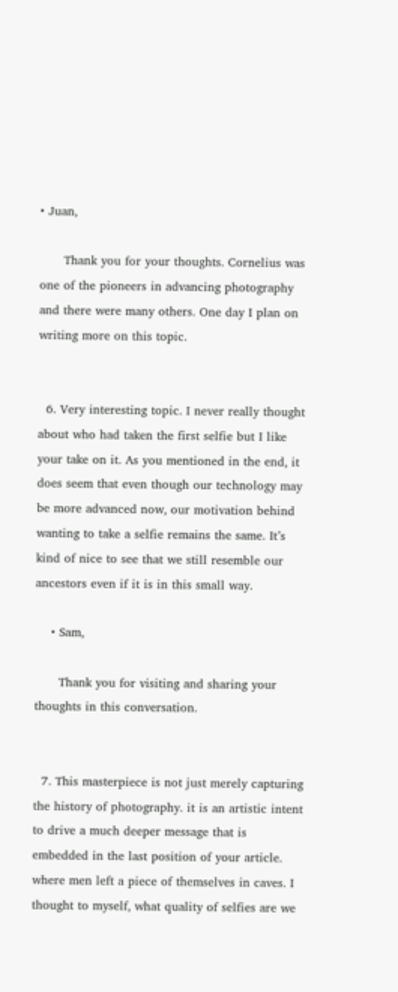• Juan,

      Thank you for your thoughts. Cornelius was one of the pioneers in advancing photography and there were many others. One day I plan on writing more on this topic.


  6. Very interesting topic. I never really thought about who had taken the first selfie but I like your take on it. As you mentioned in the end, it does seem that even though our technology may be more advanced now, our motivation behind wanting to take a selfie remains the same. It’s kind of nice to see that we still resemble our ancestors even if it is in this small way.

    • Sam,

      Thank you for visiting and sharing your thoughts in this conversation.


  7. This masterpiece is not just merely capturing the history of photography. it is an artistic intent to drive a much deeper message that is embedded in the last position of your article. where men left a piece of themselves in caves. I thought to myself, what quality of selfies are we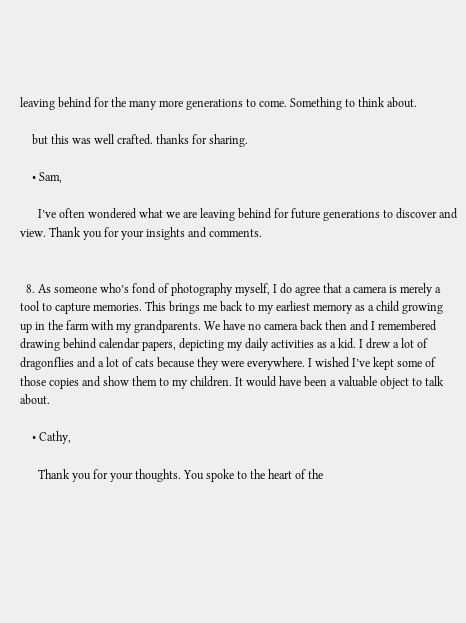leaving behind for the many more generations to come. Something to think about.

    but this was well crafted. thanks for sharing.

    • Sam,

      I’ve often wondered what we are leaving behind for future generations to discover and view. Thank you for your insights and comments.


  8. As someone who’s fond of photography myself, I do agree that a camera is merely a tool to capture memories. This brings me back to my earliest memory as a child growing up in the farm with my grandparents. We have no camera back then and I remembered drawing behind calendar papers, depicting my daily activities as a kid. I drew a lot of dragonflies and a lot of cats because they were everywhere. I wished I’ve kept some of those copies and show them to my children. It would have been a valuable object to talk about.

    • Cathy,

      Thank you for your thoughts. You spoke to the heart of the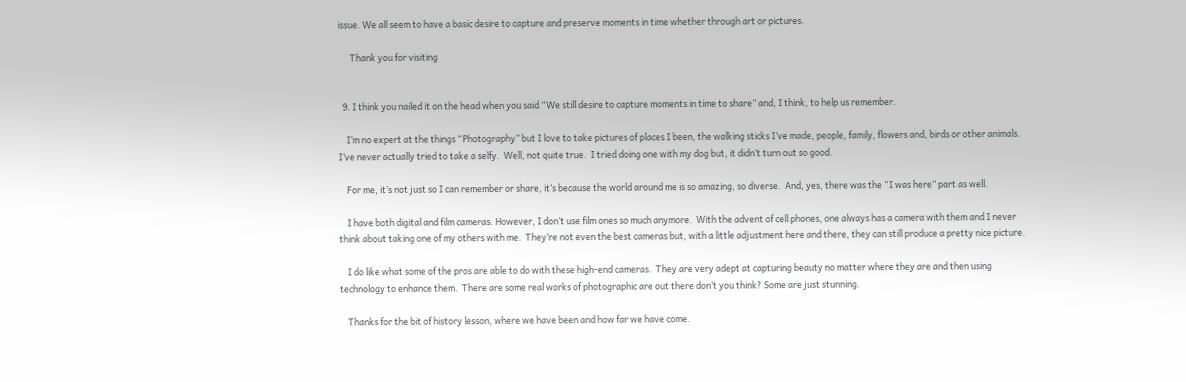issue. We all seem to have a basic desire to capture and preserve moments in time whether through art or pictures.

      Thank you for visiting


  9. I think you nailed it on the head when you said “We still desire to capture moments in time to share” and, I think, to help us remember.

    I’m no expert at the things “Photography” but I love to take pictures of places I been, the walking sticks I’ve made, people, family, flowers and, birds or other animals.  I’ve never actually tried to take a selfy.  Well, not quite true.  I tried doing one with my dog but, it didn’t turn out so good.

    For me, it’s not just so I can remember or share, it’s because the world around me is so amazing, so diverse.  And, yes, there was the “I was here” part as well.

    I have both digital and film cameras. However, I don’t use film ones so much anymore.  With the advent of cell phones, one always has a camera with them and I never think about taking one of my others with me.  They’re not even the best cameras but, with a little adjustment here and there, they can still produce a pretty nice picture.

    I do like what some of the pros are able to do with these high-end cameras.  They are very adept at capturing beauty no matter where they are and then using technology to enhance them.  There are some real works of photographic are out there don’t you think? Some are just stunning.

    Thanks for the bit of history lesson, where we have been and how far we have come.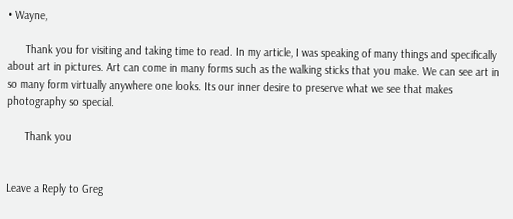• Wayne,

      Thank you for visiting and taking time to read. In my article, I was speaking of many things and specifically about art in pictures. Art can come in many forms such as the walking sticks that you make. We can see art in so many form virtually anywhere one looks. Its our inner desire to preserve what we see that makes photography so special.

      Thank you


Leave a Reply to Greg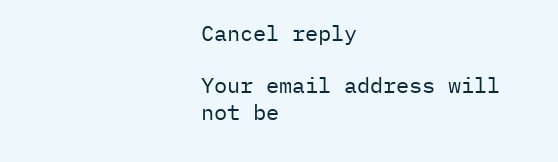Cancel reply

Your email address will not be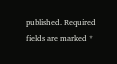published. Required fields are marked *